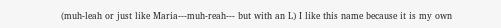(muh-leah or just like Maria---muh-reah--- but with an L) I like this name because it is my own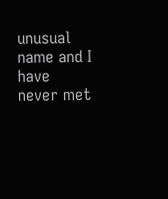unusual name and I have never met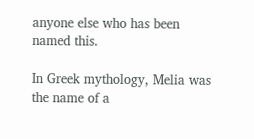anyone else who has been named this.

In Greek mythology, Melia was the name of a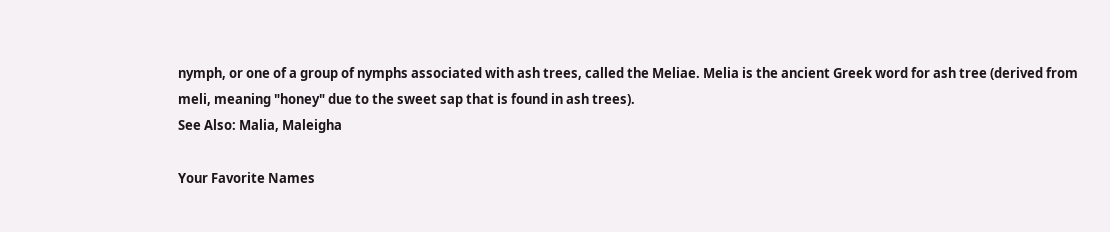nymph, or one of a group of nymphs associated with ash trees, called the Meliae. Melia is the ancient Greek word for ash tree (derived from meli, meaning "honey" due to the sweet sap that is found in ash trees).
See Also: Malia, Maleigha

Your Favorite Names